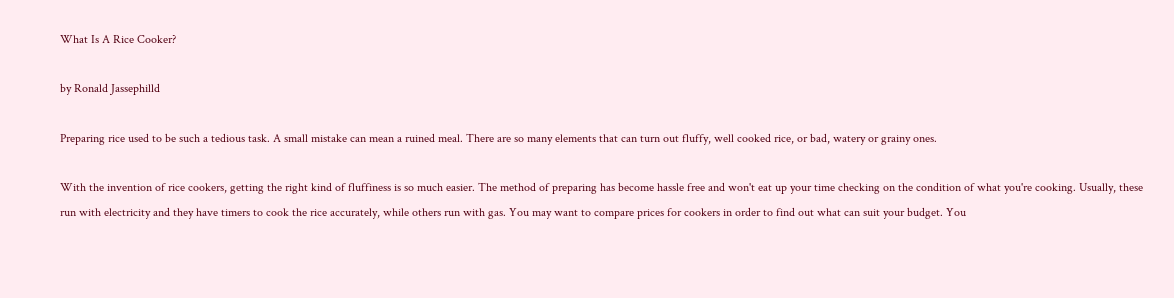What Is A Rice Cooker?

by Ronald Jassephilld

Preparing rice used to be such a tedious task. A small mistake can mean a ruined meal. There are so many elements that can turn out fluffy, well cooked rice, or bad, watery or grainy ones.

With the invention of rice cookers, getting the right kind of fluffiness is so much easier. The method of preparing has become hassle free and won't eat up your time checking on the condition of what you're cooking. Usually, these run with electricity and they have timers to cook the rice accurately, while others run with gas. You may want to compare prices for cookers in order to find out what can suit your budget. You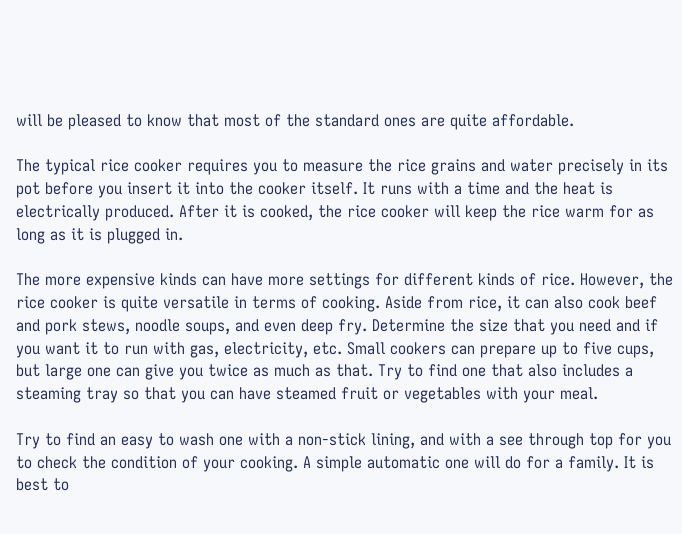will be pleased to know that most of the standard ones are quite affordable.

The typical rice cooker requires you to measure the rice grains and water precisely in its pot before you insert it into the cooker itself. It runs with a time and the heat is electrically produced. After it is cooked, the rice cooker will keep the rice warm for as long as it is plugged in.

The more expensive kinds can have more settings for different kinds of rice. However, the rice cooker is quite versatile in terms of cooking. Aside from rice, it can also cook beef and pork stews, noodle soups, and even deep fry. Determine the size that you need and if you want it to run with gas, electricity, etc. Small cookers can prepare up to five cups, but large one can give you twice as much as that. Try to find one that also includes a steaming tray so that you can have steamed fruit or vegetables with your meal.

Try to find an easy to wash one with a non-stick lining, and with a see through top for you to check the condition of your cooking. A simple automatic one will do for a family. It is best to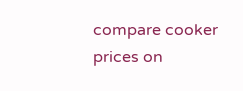compare cooker prices on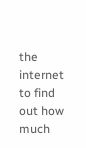the internet to find out how much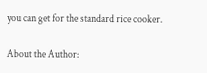you can get for the standard rice cooker.

About the Author: